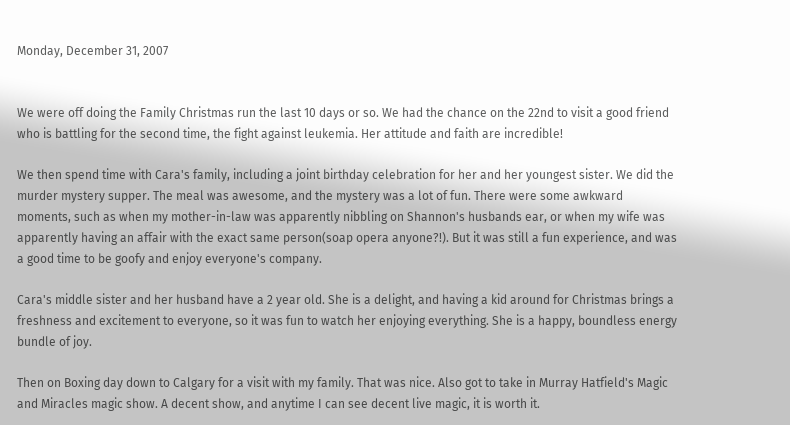Monday, December 31, 2007


We were off doing the Family Christmas run the last 10 days or so. We had the chance on the 22nd to visit a good friend who is battling for the second time, the fight against leukemia. Her attitude and faith are incredible!

We then spend time with Cara's family, including a joint birthday celebration for her and her youngest sister. We did the murder mystery supper. The meal was awesome, and the mystery was a lot of fun. There were some awkward moments, such as when my mother-in-law was apparently nibbling on Shannon's husbands ear, or when my wife was apparently having an affair with the exact same person(soap opera anyone?!). But it was still a fun experience, and was a good time to be goofy and enjoy everyone's company.

Cara's middle sister and her husband have a 2 year old. She is a delight, and having a kid around for Christmas brings a freshness and excitement to everyone, so it was fun to watch her enjoying everything. She is a happy, boundless energy bundle of joy.

Then on Boxing day down to Calgary for a visit with my family. That was nice. Also got to take in Murray Hatfield's Magic and Miracles magic show. A decent show, and anytime I can see decent live magic, it is worth it.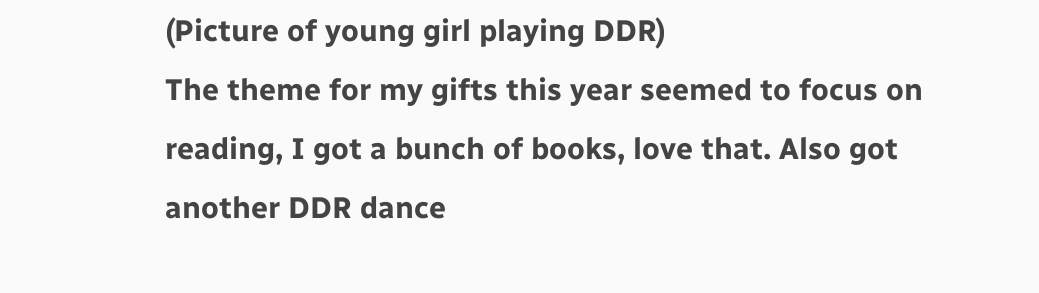(Picture of young girl playing DDR)
The theme for my gifts this year seemed to focus on reading, I got a bunch of books, love that. Also got another DDR dance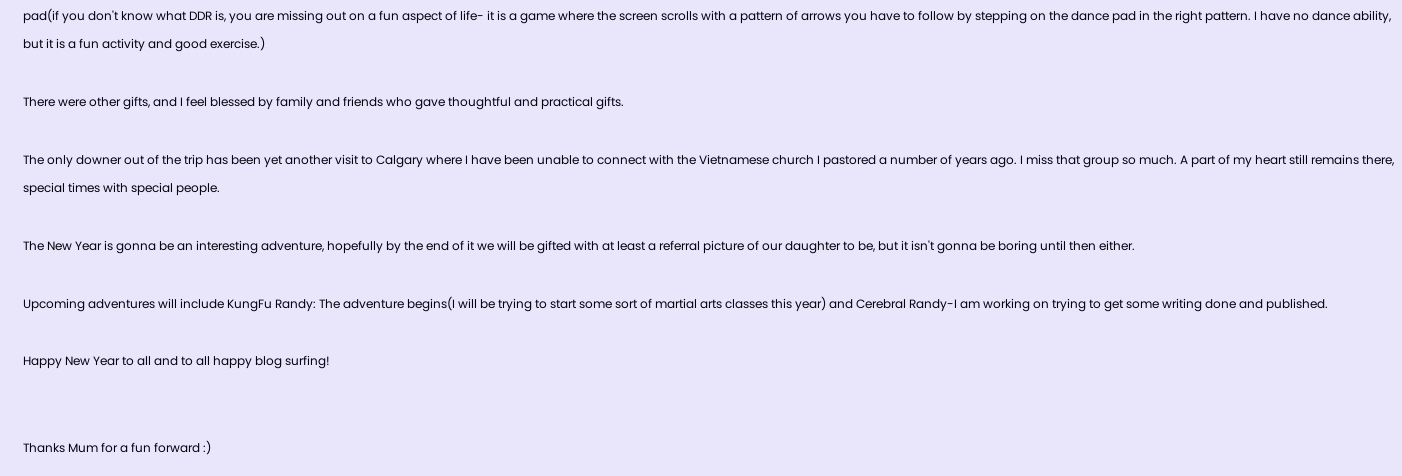pad(if you don't know what DDR is, you are missing out on a fun aspect of life- it is a game where the screen scrolls with a pattern of arrows you have to follow by stepping on the dance pad in the right pattern. I have no dance ability, but it is a fun activity and good exercise.)

There were other gifts, and I feel blessed by family and friends who gave thoughtful and practical gifts.

The only downer out of the trip has been yet another visit to Calgary where I have been unable to connect with the Vietnamese church I pastored a number of years ago. I miss that group so much. A part of my heart still remains there, special times with special people.

The New Year is gonna be an interesting adventure, hopefully by the end of it we will be gifted with at least a referral picture of our daughter to be, but it isn't gonna be boring until then either.

Upcoming adventures will include KungFu Randy: The adventure begins(I will be trying to start some sort of martial arts classes this year) and Cerebral Randy-I am working on trying to get some writing done and published.

Happy New Year to all and to all happy blog surfing!


Thanks Mum for a fun forward :)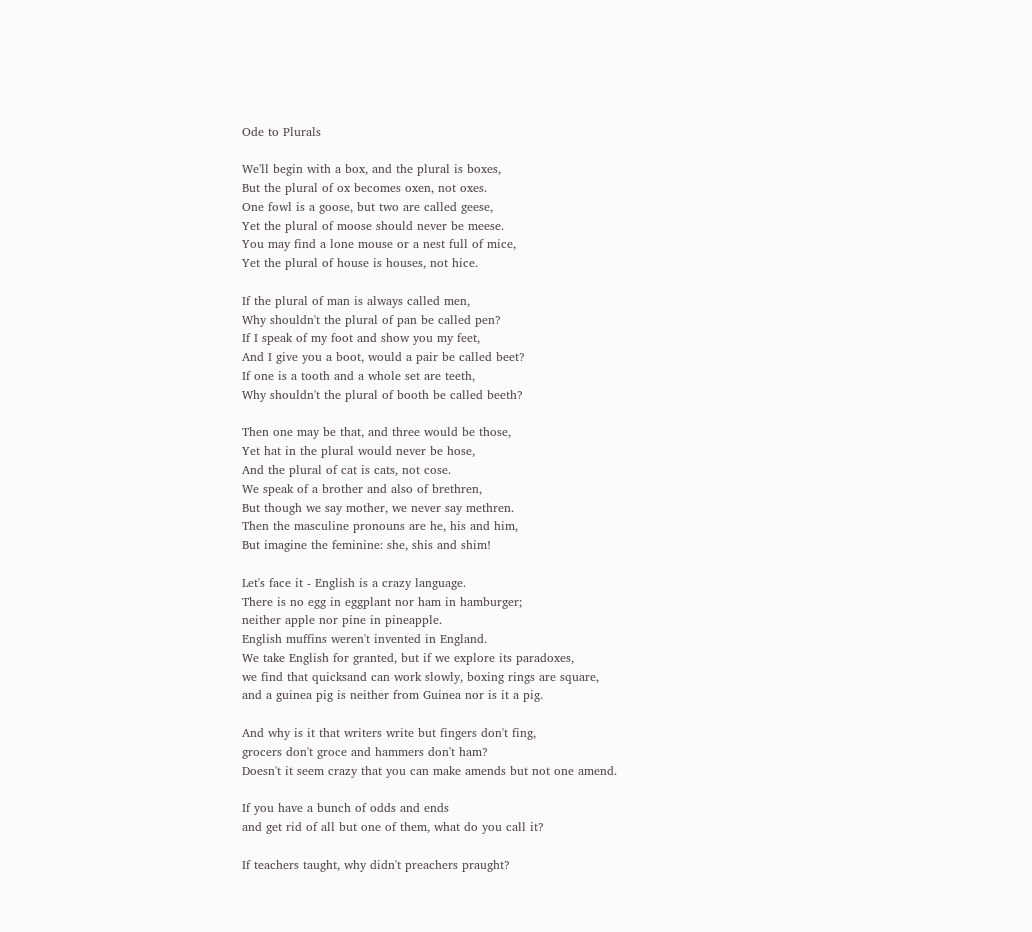Ode to Plurals

We'll begin with a box, and the plural is boxes,
But the plural of ox becomes oxen, not oxes.
One fowl is a goose, but two are called geese,
Yet the plural of moose should never be meese.
You may find a lone mouse or a nest full of mice,
Yet the plural of house is houses, not hice.

If the plural of man is always called men,
Why shouldn't the plural of pan be called pen?
If I speak of my foot and show you my feet,
And I give you a boot, would a pair be called beet?
If one is a tooth and a whole set are teeth,
Why shouldn't the plural of booth be called beeth?

Then one may be that, and three would be those,
Yet hat in the plural would never be hose,
And the plural of cat is cats, not cose.
We speak of a brother and also of brethren,
But though we say mother, we never say methren.
Then the masculine pronouns are he, his and him,
But imagine the feminine: she, shis and shim!

Let's face it - English is a crazy language.
There is no egg in eggplant nor ham in hamburger;
neither apple nor pine in pineapple.
English muffins weren't invented in England.
We take English for granted, but if we explore its paradoxes,
we find that quicksand can work slowly, boxing rings are square,
and a guinea pig is neither from Guinea nor is it a pig.

And why is it that writers write but fingers don't fing,
grocers don't groce and hammers don't ham?
Doesn't it seem crazy that you can make amends but not one amend.

If you have a bunch of odds and ends
and get rid of all but one of them, what do you call it?

If teachers taught, why didn't preachers praught?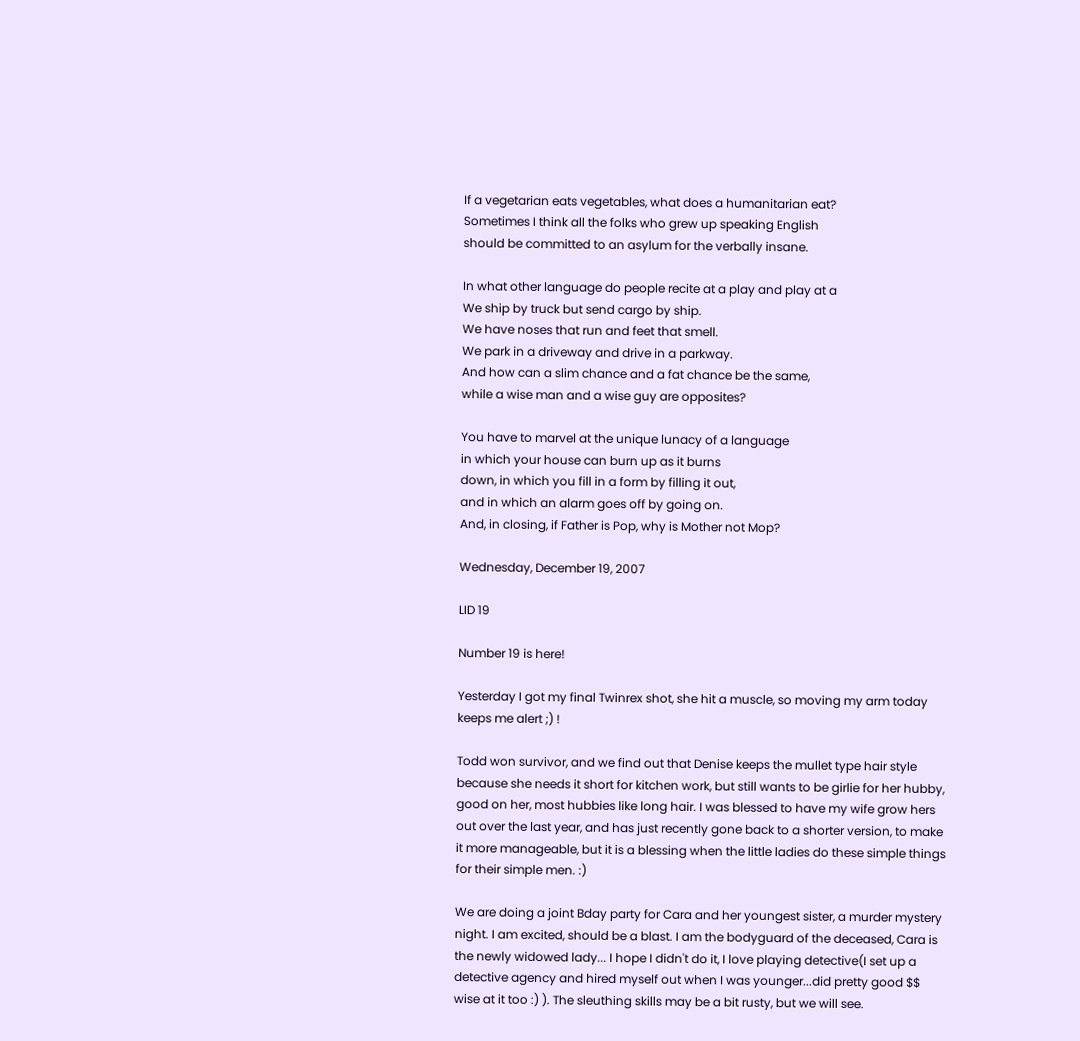If a vegetarian eats vegetables, what does a humanitarian eat?
Sometimes I think all the folks who grew up speaking English
should be committed to an asylum for the verbally insane.

In what other language do people recite at a play and play at a
We ship by truck but send cargo by ship.
We have noses that run and feet that smell.
We park in a driveway and drive in a parkway.
And how can a slim chance and a fat chance be the same,
while a wise man and a wise guy are opposites?

You have to marvel at the unique lunacy of a language
in which your house can burn up as it burns
down, in which you fill in a form by filling it out,
and in which an alarm goes off by going on.
And, in closing, if Father is Pop, why is Mother not Mop?

Wednesday, December 19, 2007

LID 19

Number 19 is here!

Yesterday I got my final Twinrex shot, she hit a muscle, so moving my arm today keeps me alert ;) !

Todd won survivor, and we find out that Denise keeps the mullet type hair style because she needs it short for kitchen work, but still wants to be girlie for her hubby, good on her, most hubbies like long hair. I was blessed to have my wife grow hers out over the last year, and has just recently gone back to a shorter version, to make it more manageable, but it is a blessing when the little ladies do these simple things for their simple men. :)

We are doing a joint Bday party for Cara and her youngest sister, a murder mystery night. I am excited, should be a blast. I am the bodyguard of the deceased, Cara is the newly widowed lady... I hope I didn't do it, I love playing detective(I set up a detective agency and hired myself out when I was younger...did pretty good $$ wise at it too :) ). The sleuthing skills may be a bit rusty, but we will see.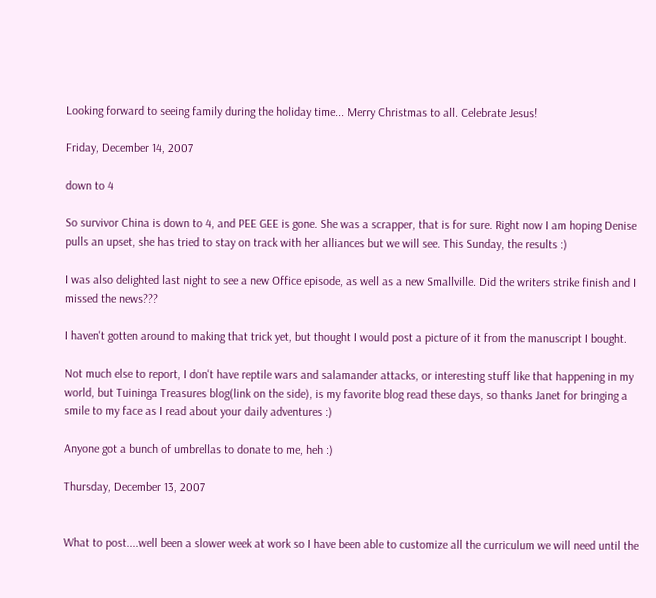Looking forward to seeing family during the holiday time... Merry Christmas to all. Celebrate Jesus!

Friday, December 14, 2007

down to 4

So survivor China is down to 4, and PEE GEE is gone. She was a scrapper, that is for sure. Right now I am hoping Denise pulls an upset, she has tried to stay on track with her alliances but we will see. This Sunday, the results :)

I was also delighted last night to see a new Office episode, as well as a new Smallville. Did the writers strike finish and I missed the news???

I haven't gotten around to making that trick yet, but thought I would post a picture of it from the manuscript I bought.

Not much else to report, I don't have reptile wars and salamander attacks, or interesting stuff like that happening in my world, but Tuininga Treasures blog(link on the side), is my favorite blog read these days, so thanks Janet for bringing a smile to my face as I read about your daily adventures :)

Anyone got a bunch of umbrellas to donate to me, heh :)

Thursday, December 13, 2007


What to post....well been a slower week at work so I have been able to customize all the curriculum we will need until the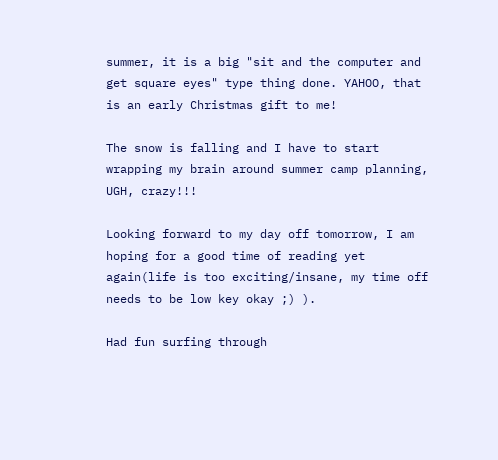summer, it is a big "sit and the computer and get square eyes" type thing done. YAHOO, that is an early Christmas gift to me!

The snow is falling and I have to start wrapping my brain around summer camp planning, UGH, crazy!!!

Looking forward to my day off tomorrow, I am hoping for a good time of reading yet again(life is too exciting/insane, my time off needs to be low key okay ;) ).

Had fun surfing through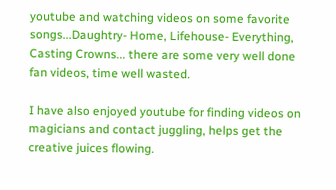youtube and watching videos on some favorite songs...Daughtry- Home, Lifehouse- Everything, Casting Crowns... there are some very well done fan videos, time well wasted.

I have also enjoyed youtube for finding videos on magicians and contact juggling, helps get the creative juices flowing.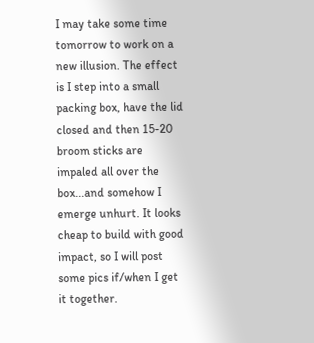I may take some time tomorrow to work on a new illusion. The effect is I step into a small packing box, have the lid closed and then 15-20 broom sticks are impaled all over the box...and somehow I emerge unhurt. It looks cheap to build with good impact, so I will post some pics if/when I get it together.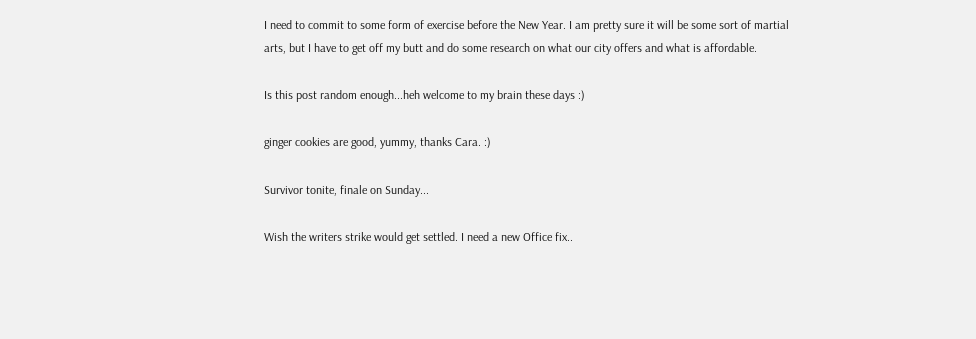I need to commit to some form of exercise before the New Year. I am pretty sure it will be some sort of martial arts, but I have to get off my butt and do some research on what our city offers and what is affordable.

Is this post random enough...heh welcome to my brain these days :)

ginger cookies are good, yummy, thanks Cara. :)

Survivor tonite, finale on Sunday...

Wish the writers strike would get settled. I need a new Office fix..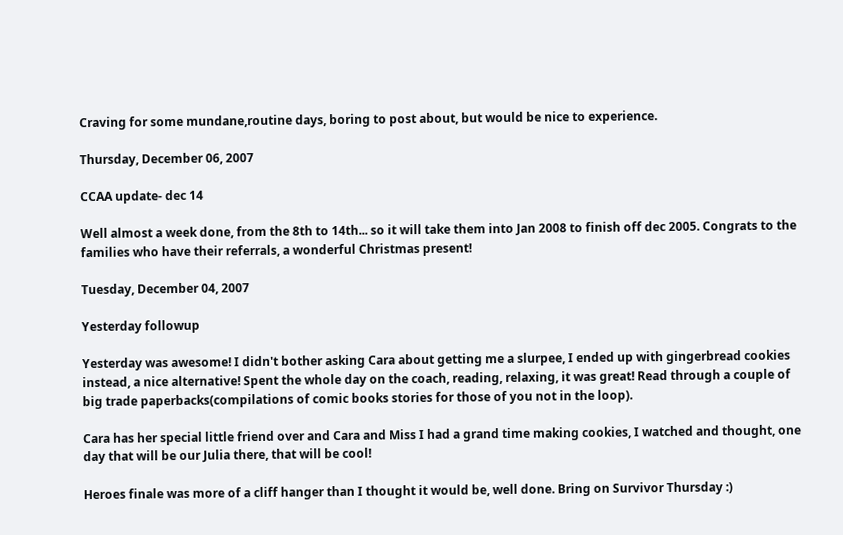Craving for some mundane,routine days, boring to post about, but would be nice to experience.

Thursday, December 06, 2007

CCAA update- dec 14

Well almost a week done, from the 8th to 14th... so it will take them into Jan 2008 to finish off dec 2005. Congrats to the families who have their referrals, a wonderful Christmas present!

Tuesday, December 04, 2007

Yesterday followup

Yesterday was awesome! I didn't bother asking Cara about getting me a slurpee, I ended up with gingerbread cookies instead, a nice alternative! Spent the whole day on the coach, reading, relaxing, it was great! Read through a couple of big trade paperbacks(compilations of comic books stories for those of you not in the loop).

Cara has her special little friend over and Cara and Miss I had a grand time making cookies, I watched and thought, one day that will be our Julia there, that will be cool!

Heroes finale was more of a cliff hanger than I thought it would be, well done. Bring on Survivor Thursday :)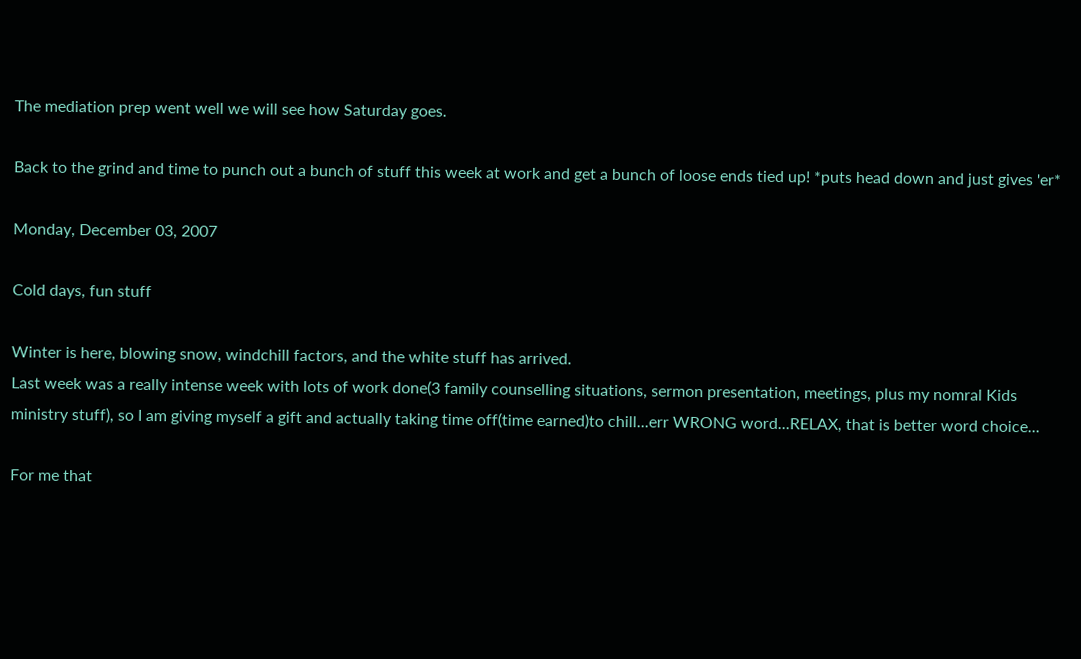The mediation prep went well we will see how Saturday goes.

Back to the grind and time to punch out a bunch of stuff this week at work and get a bunch of loose ends tied up! *puts head down and just gives 'er*

Monday, December 03, 2007

Cold days, fun stuff

Winter is here, blowing snow, windchill factors, and the white stuff has arrived.
Last week was a really intense week with lots of work done(3 family counselling situations, sermon presentation, meetings, plus my nomral Kids ministry stuff), so I am giving myself a gift and actually taking time off(time earned)to chill...err WRONG word...RELAX, that is better word choice...

For me that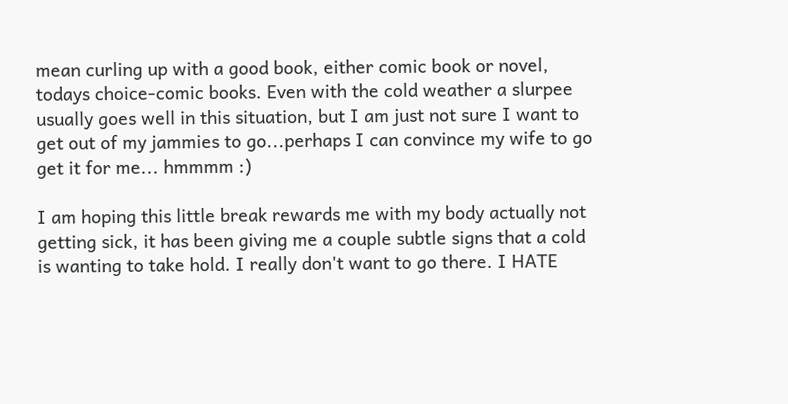mean curling up with a good book, either comic book or novel, todays choice-comic books. Even with the cold weather a slurpee usually goes well in this situation, but I am just not sure I want to get out of my jammies to go...perhaps I can convince my wife to go get it for me... hmmmm :)

I am hoping this little break rewards me with my body actually not getting sick, it has been giving me a couple subtle signs that a cold is wanting to take hold. I really don't want to go there. I HATE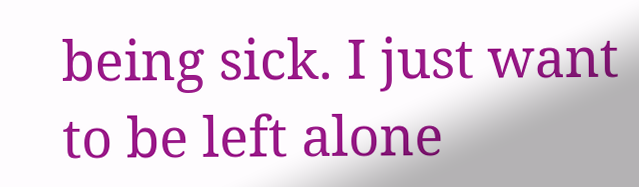being sick. I just want to be left alone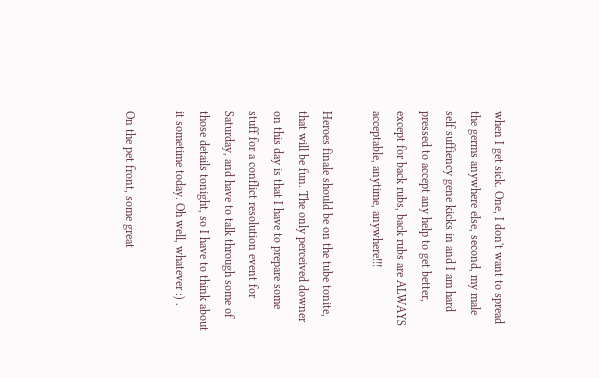when I get sick. One, I don't want to spread the germs anywhere else, second, my male self suffiency gene kicks in and I am hard pressed to accept any help to get better, except for back rubs, back rubs are ALWAYS acceptable, anytime, anywhere!!!

Heroes finale should be on the tube tonite, that will be fun. The only perceived downer on this day is that I have to prepare some stuff for a conflict resolution event for Saturday, and have to talk through some of those details tonight, so I have to think about it sometime today. Oh well, whatever :) .

On the pet front, some great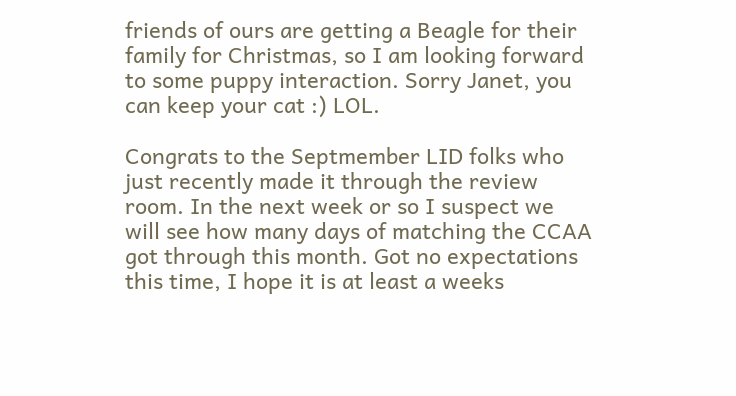friends of ours are getting a Beagle for their family for Christmas, so I am looking forward to some puppy interaction. Sorry Janet, you can keep your cat :) LOL.

Congrats to the Septmember LID folks who just recently made it through the review room. In the next week or so I suspect we will see how many days of matching the CCAA got through this month. Got no expectations this time, I hope it is at least a weeks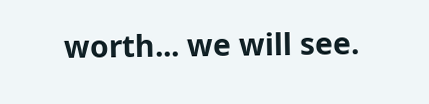worth... we will see.